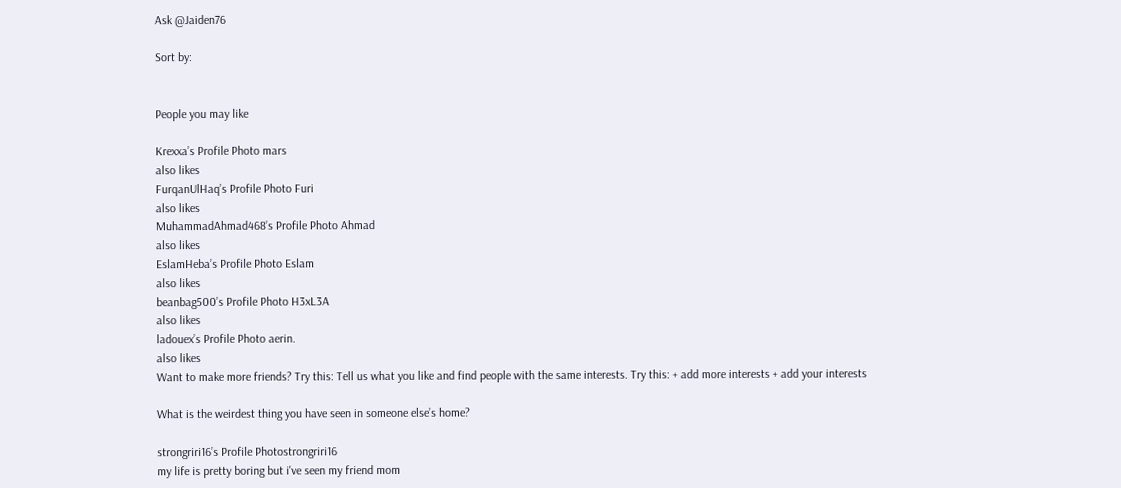Ask @Jaiden76

Sort by:


People you may like

Krexxa’s Profile Photo mars
also likes
FurqanUlHaq’s Profile Photo Furi
also likes
MuhammadAhmad468’s Profile Photo Ahmad
also likes
EslamHeba’s Profile Photo Eslam
also likes
beanbag500’s Profile Photo H3xL3A
also likes
ladouex’s Profile Photo aerin.
also likes
Want to make more friends? Try this: Tell us what you like and find people with the same interests. Try this: + add more interests + add your interests

What is the weirdest thing you have seen in someone else’s home?

strongriri16’s Profile Photostrongriri16
my life is pretty boring but i've seen my friend mom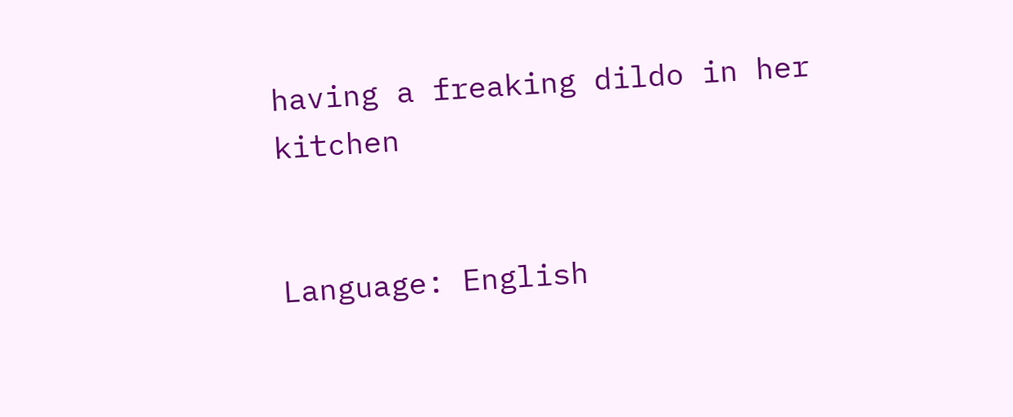having a freaking dildo in her kitchen


Language: English